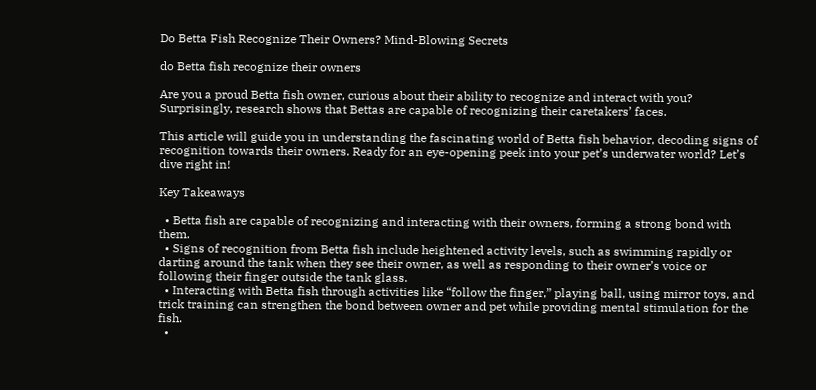Do Betta Fish Recognize Their Owners? Mind-Blowing Secrets

do Betta fish recognize their owners

Are you a proud Betta fish owner, curious about their ability to recognize and interact with you? Surprisingly, research shows that Bettas are capable of recognizing their caretakers’ faces.

This article will guide you in understanding the fascinating world of Betta fish behavior, decoding signs of recognition towards their owners. Ready for an eye-opening peek into your pet’s underwater world? Let’s dive right in!

Key Takeaways

  • Betta fish are capable of recognizing and interacting with their owners, forming a strong bond with them.
  • Signs of recognition from Betta fish include heightened activity levels, such as swimming rapidly or darting around the tank when they see their owner, as well as responding to their owner’s voice or following their finger outside the tank glass.
  • Interacting with Betta fish through activities like “follow the finger,” playing ball, using mirror toys, and trick training can strengthen the bond between owner and pet while providing mental stimulation for the fish.
  •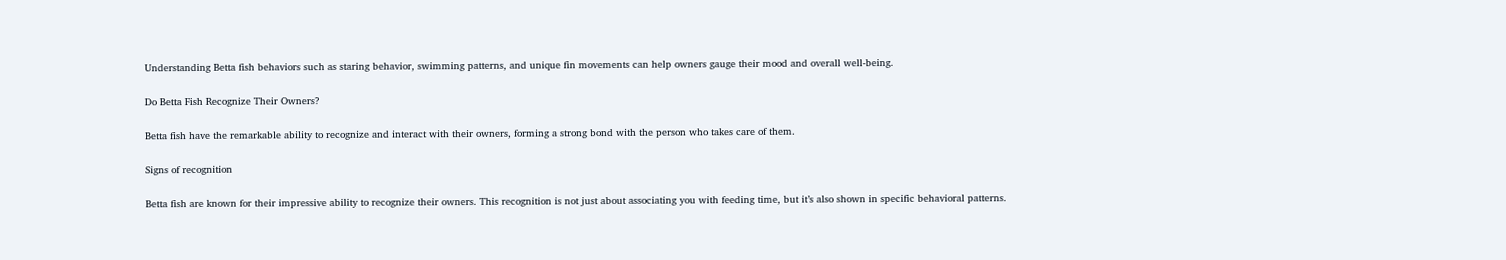Understanding Betta fish behaviors such as staring behavior, swimming patterns, and unique fin movements can help owners gauge their mood and overall well-being.

Do Betta Fish Recognize Their Owners?

Betta fish have the remarkable ability to recognize and interact with their owners, forming a strong bond with the person who takes care of them.

Signs of recognition

Betta fish are known for their impressive ability to recognize their owners. This recognition is not just about associating you with feeding time, but it’s also shown in specific behavioral patterns.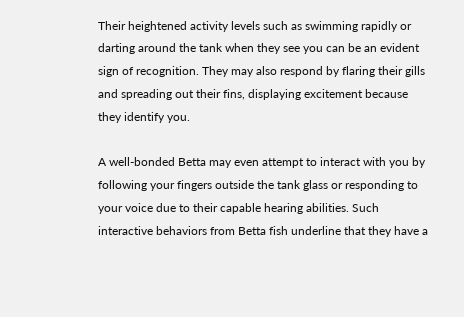Their heightened activity levels such as swimming rapidly or darting around the tank when they see you can be an evident sign of recognition. They may also respond by flaring their gills and spreading out their fins, displaying excitement because they identify you.

A well-bonded Betta may even attempt to interact with you by following your fingers outside the tank glass or responding to your voice due to their capable hearing abilities. Such interactive behaviors from Betta fish underline that they have a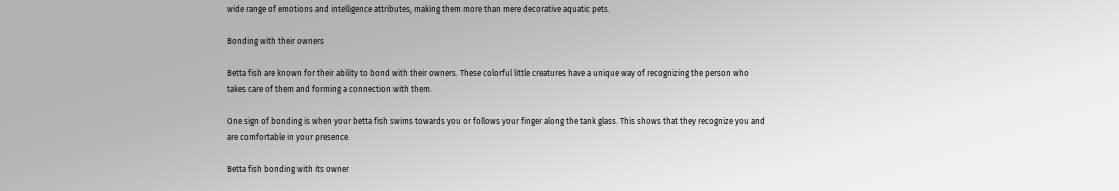wide range of emotions and intelligence attributes, making them more than mere decorative aquatic pets.

Bonding with their owners

Betta fish are known for their ability to bond with their owners. These colorful little creatures have a unique way of recognizing the person who takes care of them and forming a connection with them.

One sign of bonding is when your betta fish swims towards you or follows your finger along the tank glass. This shows that they recognize you and are comfortable in your presence.

Betta fish bonding with its owner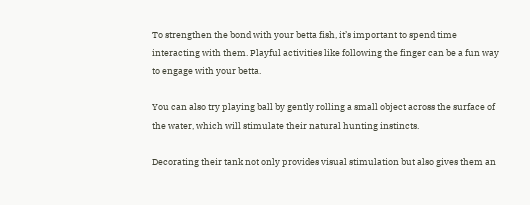To strengthen the bond with your betta fish, it’s important to spend time interacting with them. Playful activities like following the finger can be a fun way to engage with your betta.

You can also try playing ball by gently rolling a small object across the surface of the water, which will stimulate their natural hunting instincts.

Decorating their tank not only provides visual stimulation but also gives them an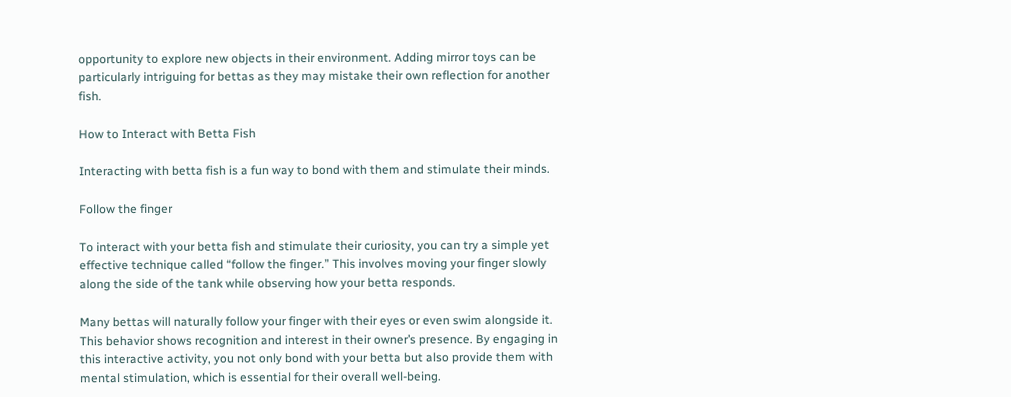opportunity to explore new objects in their environment. Adding mirror toys can be particularly intriguing for bettas as they may mistake their own reflection for another fish.

How to Interact with Betta Fish

Interacting with betta fish is a fun way to bond with them and stimulate their minds.

Follow the finger

To interact with your betta fish and stimulate their curiosity, you can try a simple yet effective technique called “follow the finger.” This involves moving your finger slowly along the side of the tank while observing how your betta responds.

Many bettas will naturally follow your finger with their eyes or even swim alongside it. This behavior shows recognition and interest in their owner’s presence. By engaging in this interactive activity, you not only bond with your betta but also provide them with mental stimulation, which is essential for their overall well-being.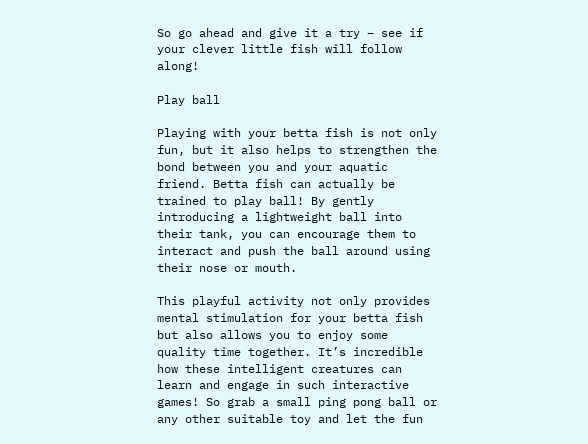So go ahead and give it a try – see if your clever little fish will follow along!

Play ball

Playing with your betta fish is not only fun, but it also helps to strengthen the bond between you and your aquatic friend. Betta fish can actually be trained to play ball! By gently introducing a lightweight ball into their tank, you can encourage them to interact and push the ball around using their nose or mouth.

This playful activity not only provides mental stimulation for your betta fish but also allows you to enjoy some quality time together. It’s incredible how these intelligent creatures can learn and engage in such interactive games! So grab a small ping pong ball or any other suitable toy and let the fun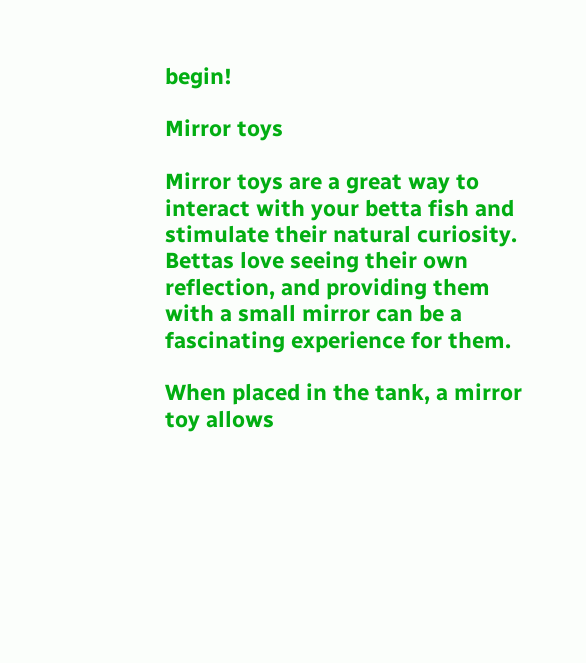begin!

Mirror toys

Mirror toys are a great way to interact with your betta fish and stimulate their natural curiosity. Bettas love seeing their own reflection, and providing them with a small mirror can be a fascinating experience for them.

When placed in the tank, a mirror toy allows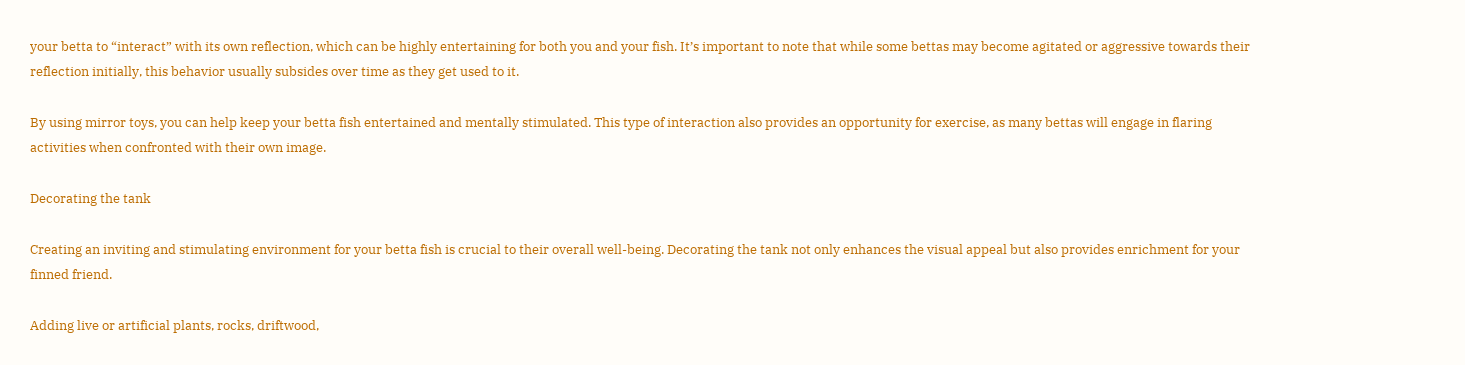your betta to “interact” with its own reflection, which can be highly entertaining for both you and your fish. It’s important to note that while some bettas may become agitated or aggressive towards their reflection initially, this behavior usually subsides over time as they get used to it.

By using mirror toys, you can help keep your betta fish entertained and mentally stimulated. This type of interaction also provides an opportunity for exercise, as many bettas will engage in flaring activities when confronted with their own image.

Decorating the tank

Creating an inviting and stimulating environment for your betta fish is crucial to their overall well-being. Decorating the tank not only enhances the visual appeal but also provides enrichment for your finned friend.

Adding live or artificial plants, rocks, driftwood,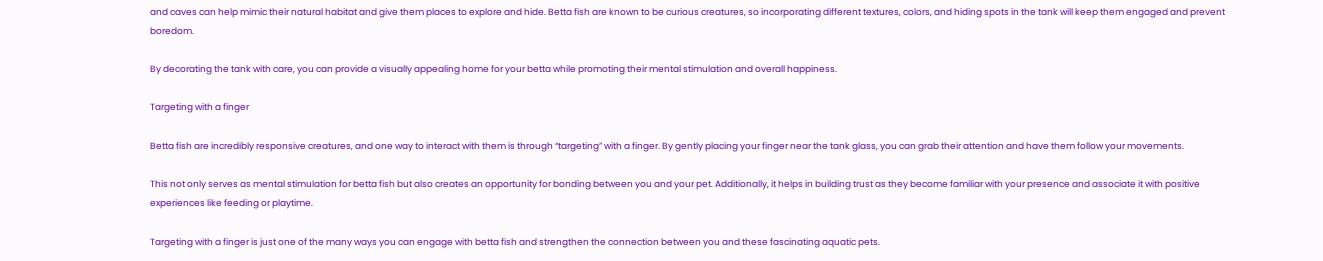and caves can help mimic their natural habitat and give them places to explore and hide. Betta fish are known to be curious creatures, so incorporating different textures, colors, and hiding spots in the tank will keep them engaged and prevent boredom.

By decorating the tank with care, you can provide a visually appealing home for your betta while promoting their mental stimulation and overall happiness.

Targeting with a finger

Betta fish are incredibly responsive creatures, and one way to interact with them is through “targeting” with a finger. By gently placing your finger near the tank glass, you can grab their attention and have them follow your movements.

This not only serves as mental stimulation for betta fish but also creates an opportunity for bonding between you and your pet. Additionally, it helps in building trust as they become familiar with your presence and associate it with positive experiences like feeding or playtime.

Targeting with a finger is just one of the many ways you can engage with betta fish and strengthen the connection between you and these fascinating aquatic pets.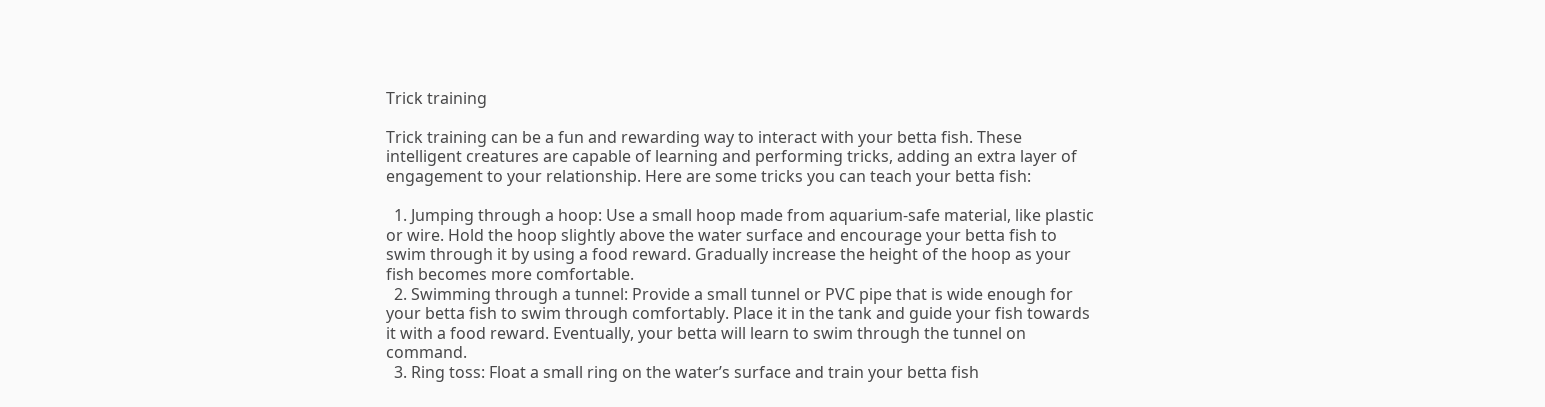Trick training

Trick training can be a fun and rewarding way to interact with your betta fish. These intelligent creatures are capable of learning and performing tricks, adding an extra layer of engagement to your relationship. Here are some tricks you can teach your betta fish:

  1. Jumping through a hoop: Use a small hoop made from aquarium-safe material, like plastic or wire. Hold the hoop slightly above the water surface and encourage your betta fish to swim through it by using a food reward. Gradually increase the height of the hoop as your fish becomes more comfortable.
  2. Swimming through a tunnel: Provide a small tunnel or PVC pipe that is wide enough for your betta fish to swim through comfortably. Place it in the tank and guide your fish towards it with a food reward. Eventually, your betta will learn to swim through the tunnel on command.
  3. Ring toss: Float a small ring on the water’s surface and train your betta fish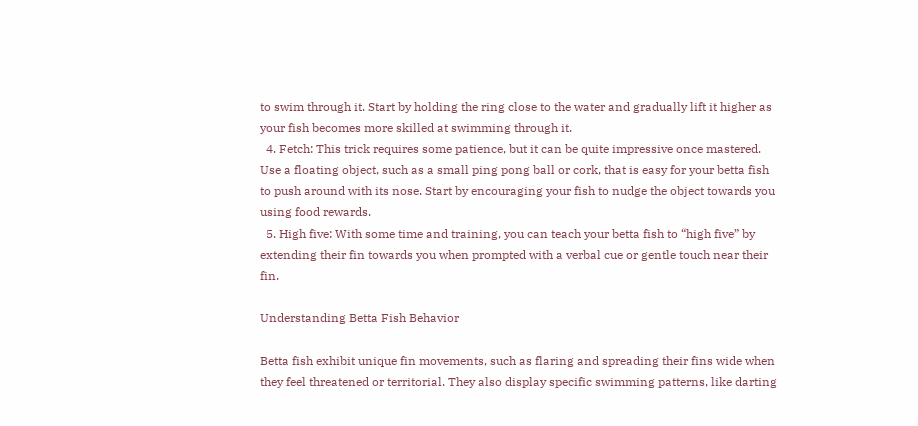to swim through it. Start by holding the ring close to the water and gradually lift it higher as your fish becomes more skilled at swimming through it.
  4. Fetch: This trick requires some patience, but it can be quite impressive once mastered. Use a floating object, such as a small ping pong ball or cork, that is easy for your betta fish to push around with its nose. Start by encouraging your fish to nudge the object towards you using food rewards.
  5. High five: With some time and training, you can teach your betta fish to “high five” by extending their fin towards you when prompted with a verbal cue or gentle touch near their fin.

Understanding Betta Fish Behavior

Betta fish exhibit unique fin movements, such as flaring and spreading their fins wide when they feel threatened or territorial. They also display specific swimming patterns, like darting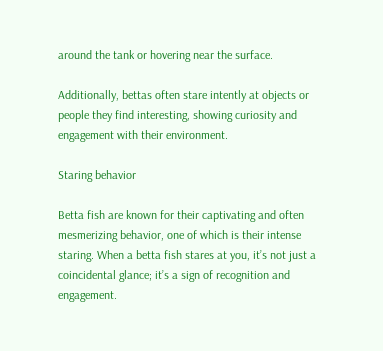around the tank or hovering near the surface.

Additionally, bettas often stare intently at objects or people they find interesting, showing curiosity and engagement with their environment.

Staring behavior

Betta fish are known for their captivating and often mesmerizing behavior, one of which is their intense staring. When a betta fish stares at you, it’s not just a coincidental glance; it’s a sign of recognition and engagement.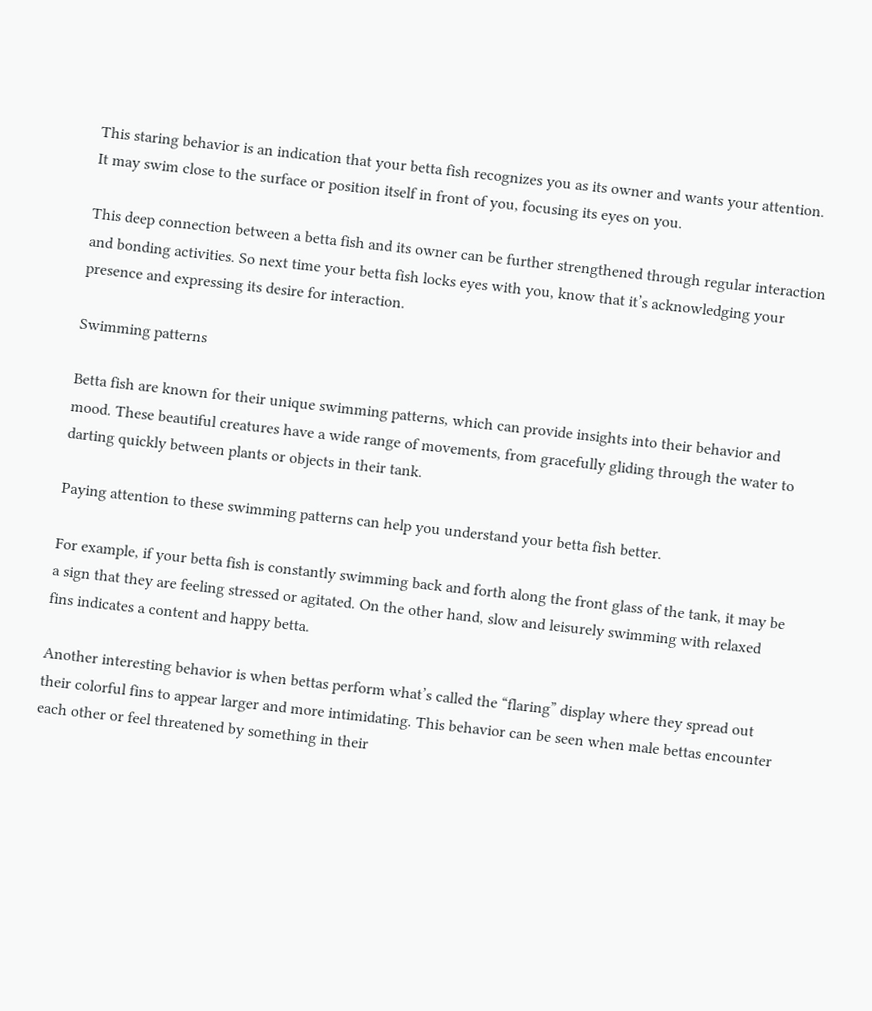This staring behavior is an indication that your betta fish recognizes you as its owner and wants your attention. It may swim close to the surface or position itself in front of you, focusing its eyes on you.

This deep connection between a betta fish and its owner can be further strengthened through regular interaction and bonding activities. So next time your betta fish locks eyes with you, know that it’s acknowledging your presence and expressing its desire for interaction.

Swimming patterns

Betta fish are known for their unique swimming patterns, which can provide insights into their behavior and mood. These beautiful creatures have a wide range of movements, from gracefully gliding through the water to darting quickly between plants or objects in their tank.

Paying attention to these swimming patterns can help you understand your betta fish better.

For example, if your betta fish is constantly swimming back and forth along the front glass of the tank, it may be a sign that they are feeling stressed or agitated. On the other hand, slow and leisurely swimming with relaxed fins indicates a content and happy betta.

Another interesting behavior is when bettas perform what’s called the “flaring” display where they spread out their colorful fins to appear larger and more intimidating. This behavior can be seen when male bettas encounter each other or feel threatened by something in their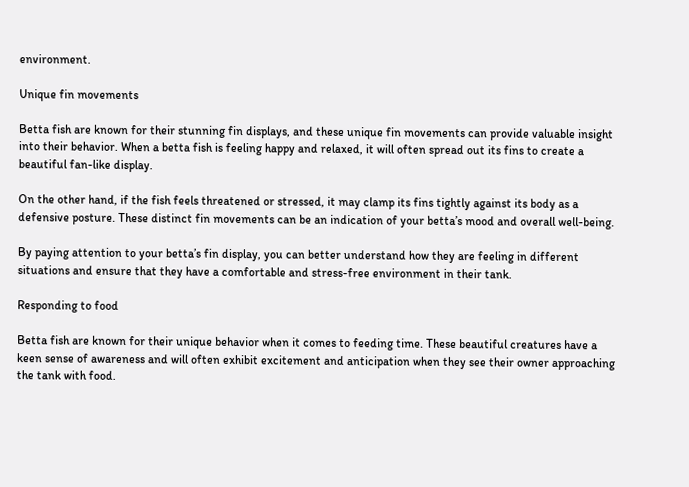environment.

Unique fin movements

Betta fish are known for their stunning fin displays, and these unique fin movements can provide valuable insight into their behavior. When a betta fish is feeling happy and relaxed, it will often spread out its fins to create a beautiful fan-like display.

On the other hand, if the fish feels threatened or stressed, it may clamp its fins tightly against its body as a defensive posture. These distinct fin movements can be an indication of your betta’s mood and overall well-being.

By paying attention to your betta’s fin display, you can better understand how they are feeling in different situations and ensure that they have a comfortable and stress-free environment in their tank.

Responding to food

Betta fish are known for their unique behavior when it comes to feeding time. These beautiful creatures have a keen sense of awareness and will often exhibit excitement and anticipation when they see their owner approaching the tank with food.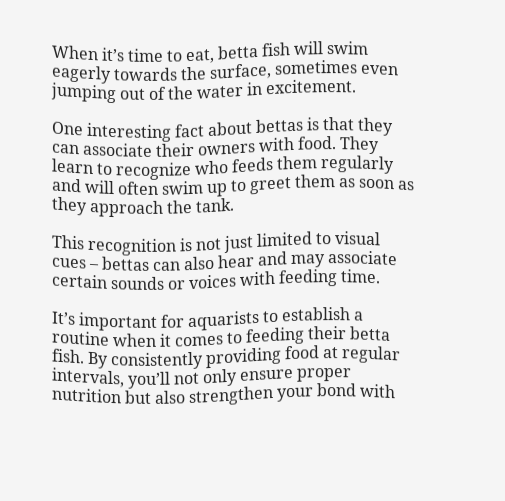When it’s time to eat, betta fish will swim eagerly towards the surface, sometimes even jumping out of the water in excitement.

One interesting fact about bettas is that they can associate their owners with food. They learn to recognize who feeds them regularly and will often swim up to greet them as soon as they approach the tank.

This recognition is not just limited to visual cues – bettas can also hear and may associate certain sounds or voices with feeding time.

It’s important for aquarists to establish a routine when it comes to feeding their betta fish. By consistently providing food at regular intervals, you’ll not only ensure proper nutrition but also strengthen your bond with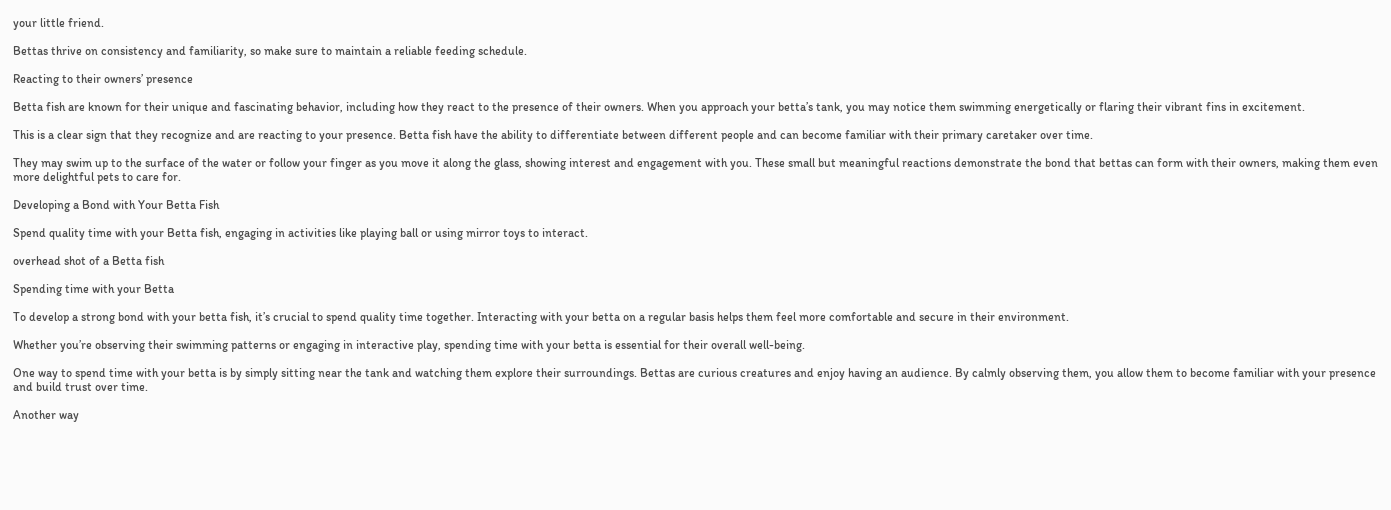your little friend.

Bettas thrive on consistency and familiarity, so make sure to maintain a reliable feeding schedule.

Reacting to their owners’ presence

Betta fish are known for their unique and fascinating behavior, including how they react to the presence of their owners. When you approach your betta’s tank, you may notice them swimming energetically or flaring their vibrant fins in excitement.

This is a clear sign that they recognize and are reacting to your presence. Betta fish have the ability to differentiate between different people and can become familiar with their primary caretaker over time.

They may swim up to the surface of the water or follow your finger as you move it along the glass, showing interest and engagement with you. These small but meaningful reactions demonstrate the bond that bettas can form with their owners, making them even more delightful pets to care for.

Developing a Bond with Your Betta Fish

Spend quality time with your Betta fish, engaging in activities like playing ball or using mirror toys to interact.

overhead shot of a Betta fish

Spending time with your Betta

To develop a strong bond with your betta fish, it’s crucial to spend quality time together. Interacting with your betta on a regular basis helps them feel more comfortable and secure in their environment.

Whether you’re observing their swimming patterns or engaging in interactive play, spending time with your betta is essential for their overall well-being.

One way to spend time with your betta is by simply sitting near the tank and watching them explore their surroundings. Bettas are curious creatures and enjoy having an audience. By calmly observing them, you allow them to become familiar with your presence and build trust over time.

Another way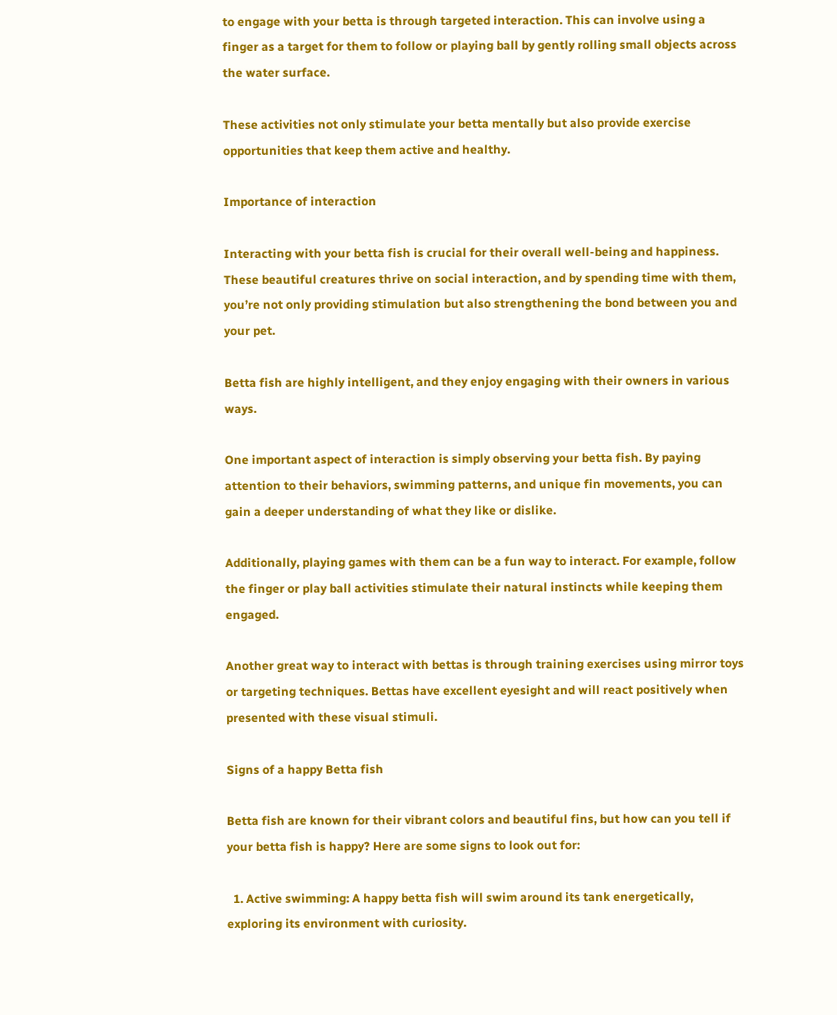to engage with your betta is through targeted interaction. This can involve using a finger as a target for them to follow or playing ball by gently rolling small objects across the water surface.

These activities not only stimulate your betta mentally but also provide exercise opportunities that keep them active and healthy.

Importance of interaction

Interacting with your betta fish is crucial for their overall well-being and happiness. These beautiful creatures thrive on social interaction, and by spending time with them, you’re not only providing stimulation but also strengthening the bond between you and your pet.

Betta fish are highly intelligent, and they enjoy engaging with their owners in various ways.

One important aspect of interaction is simply observing your betta fish. By paying attention to their behaviors, swimming patterns, and unique fin movements, you can gain a deeper understanding of what they like or dislike.

Additionally, playing games with them can be a fun way to interact. For example, follow the finger or play ball activities stimulate their natural instincts while keeping them engaged.

Another great way to interact with bettas is through training exercises using mirror toys or targeting techniques. Bettas have excellent eyesight and will react positively when presented with these visual stimuli.

Signs of a happy Betta fish

Betta fish are known for their vibrant colors and beautiful fins, but how can you tell if your betta fish is happy? Here are some signs to look out for:

  1. Active swimming: A happy betta fish will swim around its tank energetically, exploring its environment with curiosity.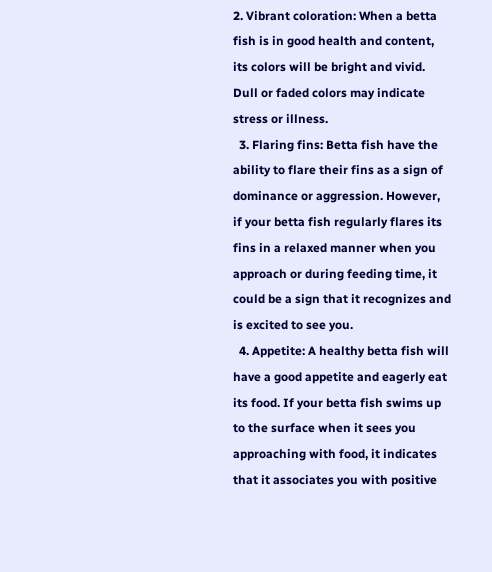2. Vibrant coloration: When a betta fish is in good health and content, its colors will be bright and vivid. Dull or faded colors may indicate stress or illness.
  3. Flaring fins: Betta fish have the ability to flare their fins as a sign of dominance or aggression. However, if your betta fish regularly flares its fins in a relaxed manner when you approach or during feeding time, it could be a sign that it recognizes and is excited to see you.
  4. Appetite: A healthy betta fish will have a good appetite and eagerly eat its food. If your betta fish swims up to the surface when it sees you approaching with food, it indicates that it associates you with positive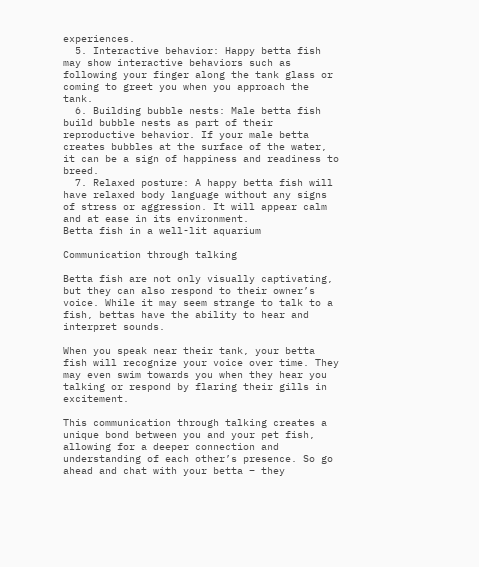experiences.
  5. Interactive behavior: Happy betta fish may show interactive behaviors such as following your finger along the tank glass or coming to greet you when you approach the tank.
  6. Building bubble nests: Male betta fish build bubble nests as part of their reproductive behavior. If your male betta creates bubbles at the surface of the water, it can be a sign of happiness and readiness to breed.
  7. Relaxed posture: A happy betta fish will have relaxed body language without any signs of stress or aggression. It will appear calm and at ease in its environment.
Betta fish in a well-lit aquarium

Communication through talking

Betta fish are not only visually captivating, but they can also respond to their owner’s voice. While it may seem strange to talk to a fish, bettas have the ability to hear and interpret sounds.

When you speak near their tank, your betta fish will recognize your voice over time. They may even swim towards you when they hear you talking or respond by flaring their gills in excitement.

This communication through talking creates a unique bond between you and your pet fish, allowing for a deeper connection and understanding of each other’s presence. So go ahead and chat with your betta – they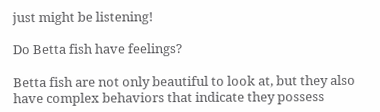just might be listening!

Do Betta fish have feelings?

Betta fish are not only beautiful to look at, but they also have complex behaviors that indicate they possess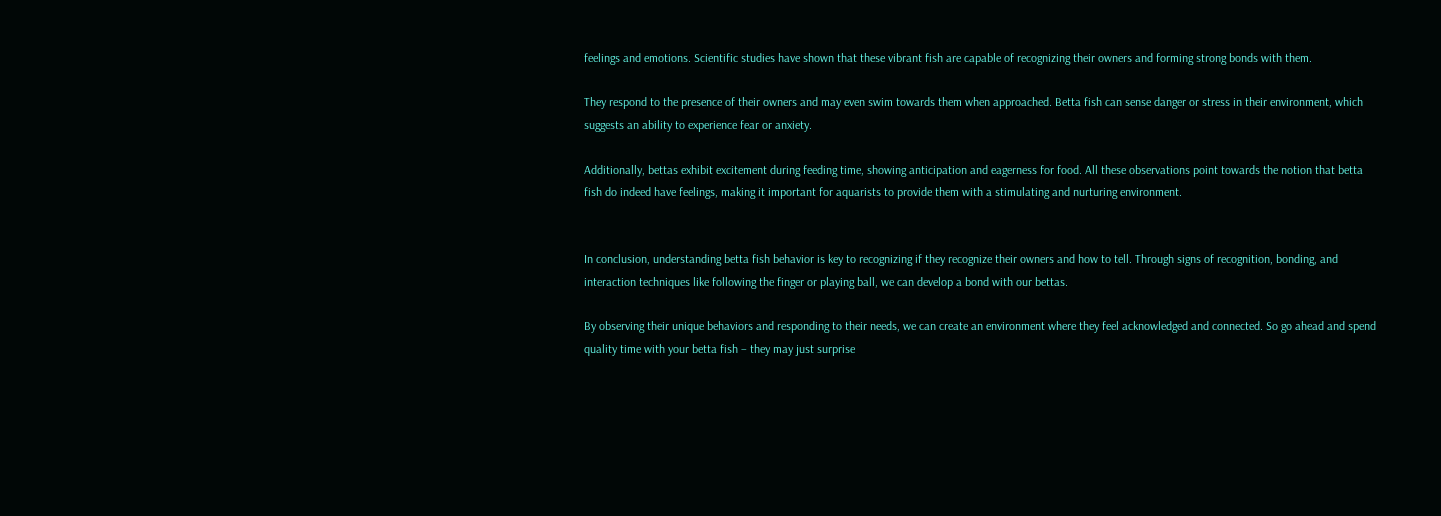feelings and emotions. Scientific studies have shown that these vibrant fish are capable of recognizing their owners and forming strong bonds with them.

They respond to the presence of their owners and may even swim towards them when approached. Betta fish can sense danger or stress in their environment, which suggests an ability to experience fear or anxiety.

Additionally, bettas exhibit excitement during feeding time, showing anticipation and eagerness for food. All these observations point towards the notion that betta fish do indeed have feelings, making it important for aquarists to provide them with a stimulating and nurturing environment.


In conclusion, understanding betta fish behavior is key to recognizing if they recognize their owners and how to tell. Through signs of recognition, bonding, and interaction techniques like following the finger or playing ball, we can develop a bond with our bettas.

By observing their unique behaviors and responding to their needs, we can create an environment where they feel acknowledged and connected. So go ahead and spend quality time with your betta fish – they may just surprise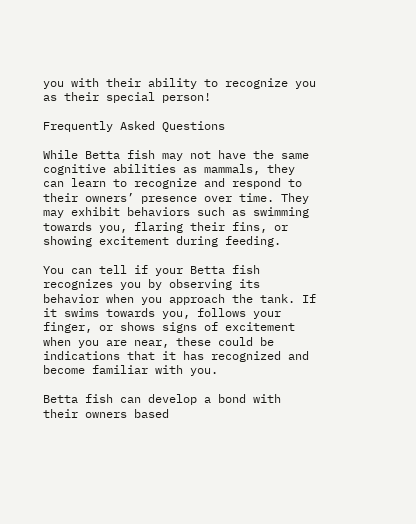you with their ability to recognize you as their special person!

Frequently Asked Questions

While Betta fish may not have the same cognitive abilities as mammals, they can learn to recognize and respond to their owners’ presence over time. They may exhibit behaviors such as swimming towards you, flaring their fins, or showing excitement during feeding.

You can tell if your Betta fish recognizes you by observing its behavior when you approach the tank. If it swims towards you, follows your finger, or shows signs of excitement when you are near, these could be indications that it has recognized and become familiar with you.

Betta fish can develop a bond with their owners based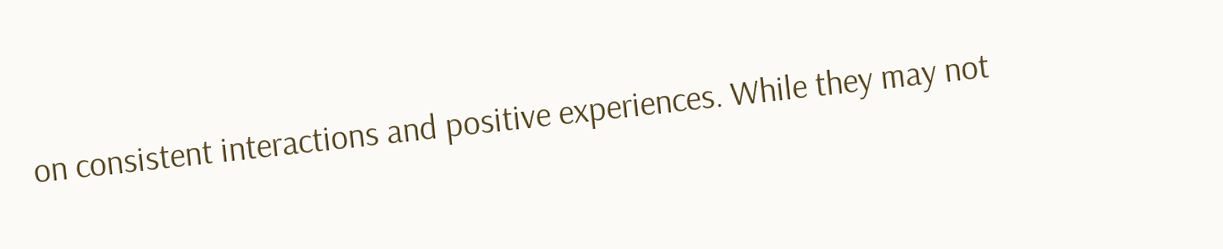on consistent interactions and positive experiences. While they may not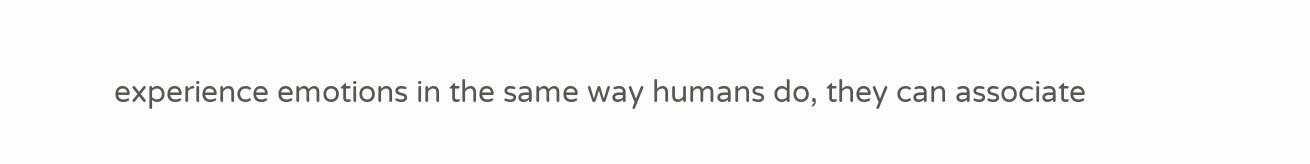experience emotions in the same way humans do, they can associate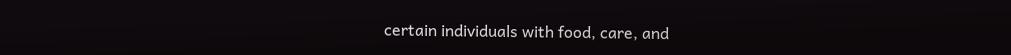certain individuals with food, care, and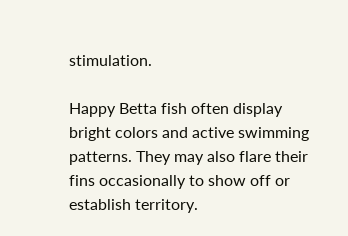stimulation.

Happy Betta fish often display bright colors and active swimming patterns. They may also flare their fins occasionally to show off or establish territory.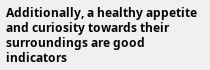Additionally, a healthy appetite and curiosity towards their surroundings are good indicators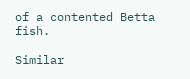of a contented Betta fish.

Similar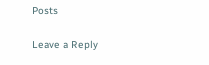Posts

Leave a Reply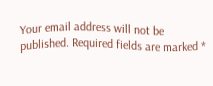Your email address will not be published. Required fields are marked *